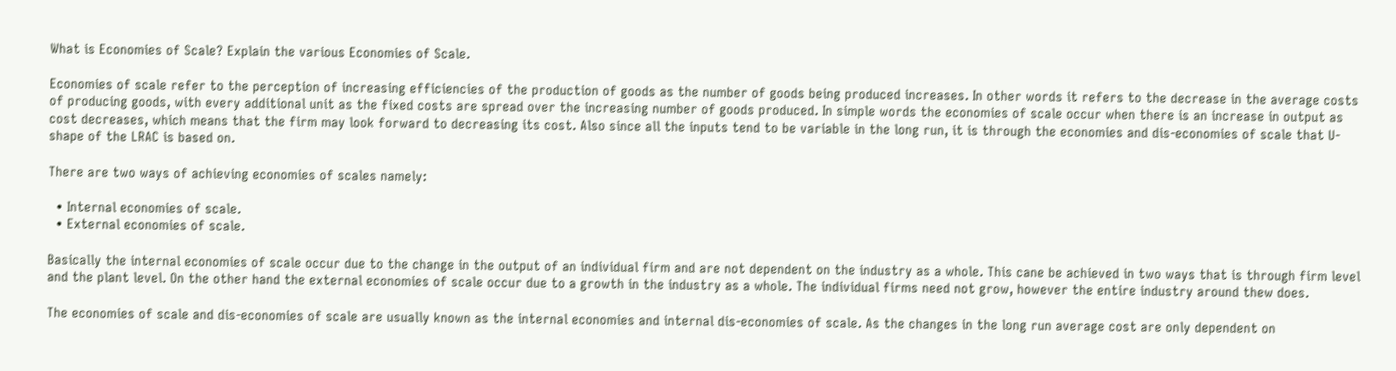What is Economies of Scale? Explain the various Economies of Scale.

Economies of scale refer to the perception of increasing efficiencies of the production of goods as the number of goods being produced increases. In other words it refers to the decrease in the average costs of producing goods, with every additional unit as the fixed costs are spread over the increasing number of goods produced. In simple words the economies of scale occur when there is an increase in output as cost decreases, which means that the firm may look forward to decreasing its cost. Also since all the inputs tend to be variable in the long run, it is through the economies and dis-economies of scale that U-shape of the LRAC is based on.

There are two ways of achieving economies of scales namely:

  • Internal economies of scale.
  • External economies of scale.

Basically the internal economies of scale occur due to the change in the output of an individual firm and are not dependent on the industry as a whole. This cane be achieved in two ways that is through firm level and the plant level. On the other hand the external economies of scale occur due to a growth in the industry as a whole. The individual firms need not grow, however the entire industry around thew does.

The economies of scale and dis-economies of scale are usually known as the internal economies and internal dis-economies of scale. As the changes in the long run average cost are only dependent on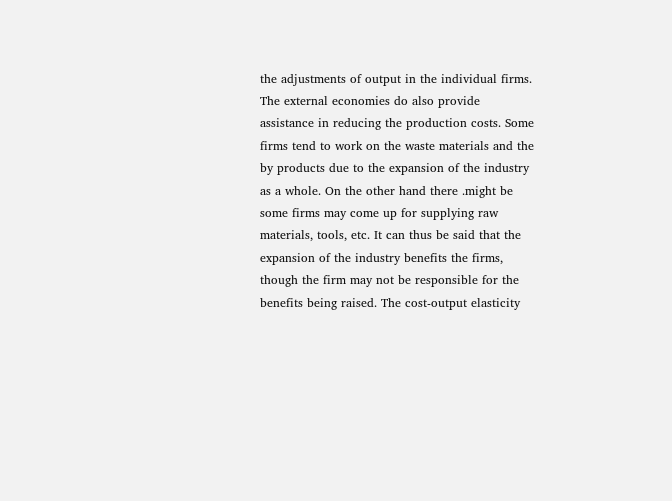the adjustments of output in the individual firms. The external economies do also provide assistance in reducing the production costs. Some firms tend to work on the waste materials and the by products due to the expansion of the industry as a whole. On the other hand there .might be some firms may come up for supplying raw materials, tools, etc. It can thus be said that the expansion of the industry benefits the firms, though the firm may not be responsible for the benefits being raised. The cost-output elasticity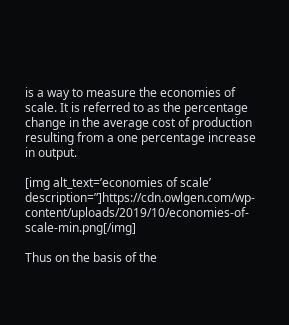is a way to measure the economies of scale. It is referred to as the percentage change in the average cost of production resulting from a one percentage increase in output.

[img alt_text=’economies of scale’ description=”]https://cdn.owlgen.com/wp-content/uploads/2019/10/economies-of-scale-min.png[/img]

Thus on the basis of the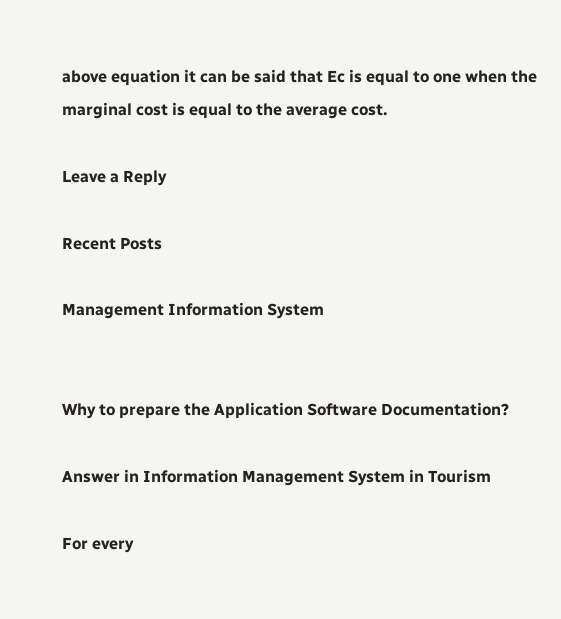above equation it can be said that Ec is equal to one when the marginal cost is equal to the average cost.

Leave a Reply

Recent Posts

Management Information System


Why to prepare the Application Software Documentation?

Answer in Information Management System in Tourism

For every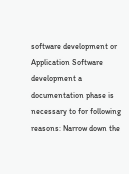software development or Application Software development a documentation phase is necessary to for following reasons: Narrow down the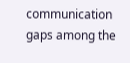communication gaps among the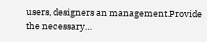users, designers an management.Provide the necessary…